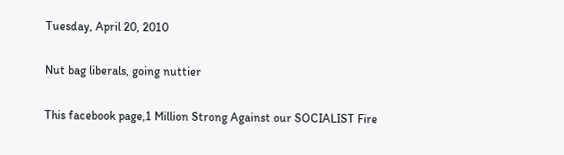Tuesday, April 20, 2010

Nut bag liberals, going nuttier

This facebook page,1 Million Strong Against our SOCIALIST Fire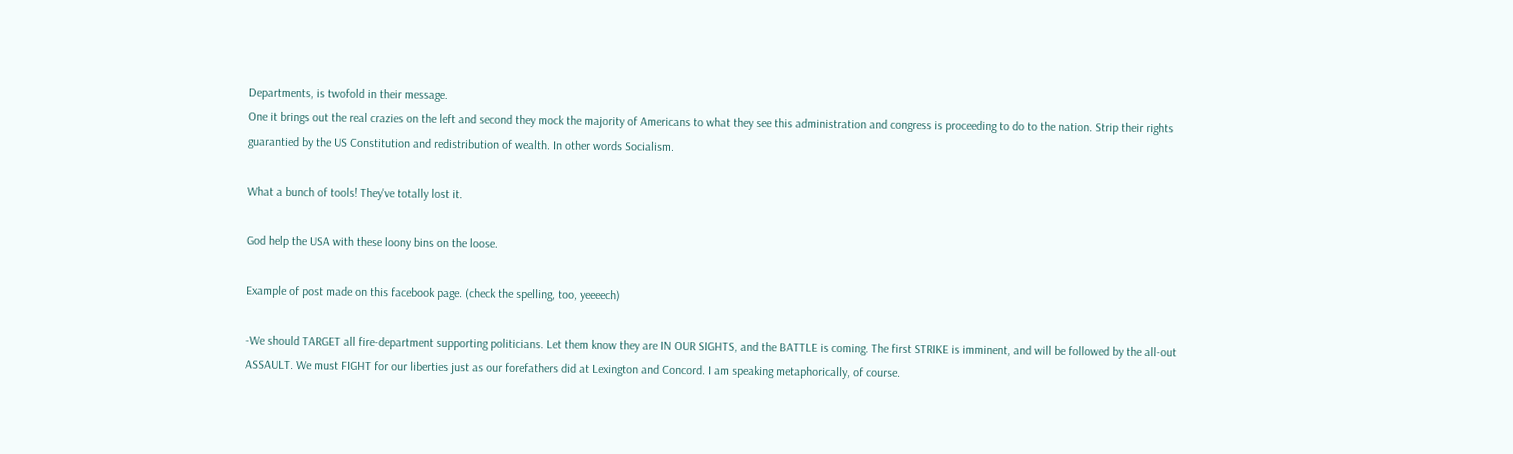Departments, is twofold in their message.
One it brings out the real crazies on the left and second they mock the majority of Americans to what they see this administration and congress is proceeding to do to the nation. Strip their rights guarantied by the US Constitution and redistribution of wealth. In other words Socialism.

What a bunch of tools! They've totally lost it.

God help the USA with these loony bins on the loose.

Example of post made on this facebook page. (check the spelling, too, yeeeech)

-We should TARGET all fire-department supporting politicians. Let them know they are IN OUR SIGHTS, and the BATTLE is coming. The first STRIKE is imminent, and will be followed by the all-out ASSAULT. We must FIGHT for our liberties just as our forefathers did at Lexington and Concord. I am speaking metaphorically, of course.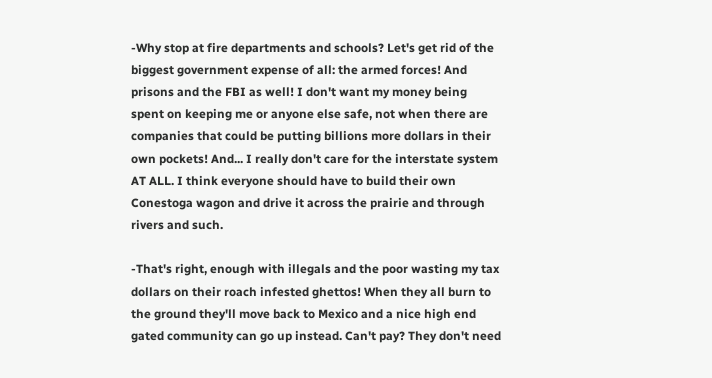-Why stop at fire departments and schools? Let's get rid of the biggest government expense of all: the armed forces! And prisons and the FBI as well! I don't want my money being spent on keeping me or anyone else safe, not when there are companies that could be putting billions more dollars in their own pockets! And... I really don't care for the interstate system AT ALL. I think everyone should have to build their own Conestoga wagon and drive it across the prairie and through rivers and such.

-That's right, enough with illegals and the poor wasting my tax dollars on their roach infested ghettos! When they all burn to the ground they'll move back to Mexico and a nice high end gated community can go up instead. Can't pay? They don't need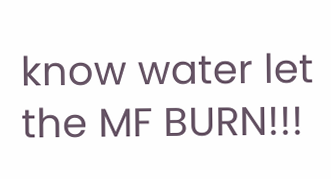know water let the MF BURN!!!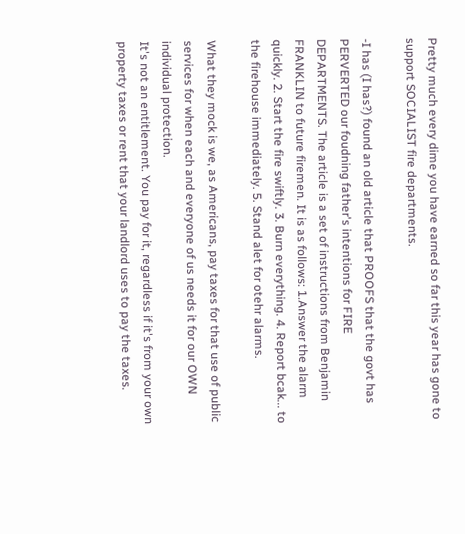Pretty much every dime you have earned so far this year has gone to support SOCIALIST fire departments.

-I has (I has?) found an old article that PROOFS that the govt has PERVERTED our foudning father's intentions for FIRE DEPARTMENTS. The article is a set of instructions from Benjamin FRANKLIN to future firemen. It is as follows: 1.Answer the alarm quickly. 2. Start the fire swiftly. 3. Burn everything. 4. Report bcak... to the firehouse immediately. 5. Stand alet for otehr alarms.

What they mock is we, as Americans, pay taxes for that use of public services for when each and everyone of us needs it for our OWN individual protection.
It's not an entitlement. You pay for it, regardless if it's from your own property taxes or rent that your landlord uses to pay the taxes.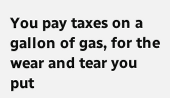You pay taxes on a gallon of gas, for the wear and tear you put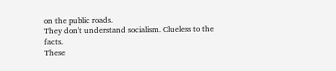on the public roads.
They don't understand socialism. Clueless to the facts.
These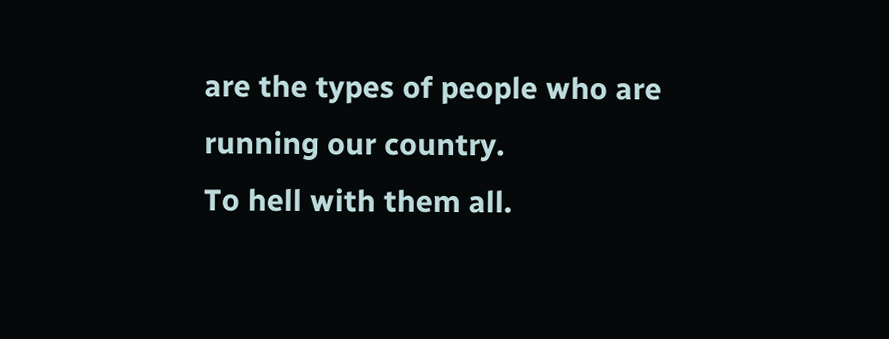are the types of people who are running our country.
To hell with them all.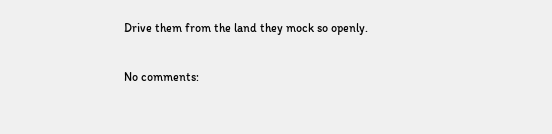Drive them from the land they mock so openly.

No comments: